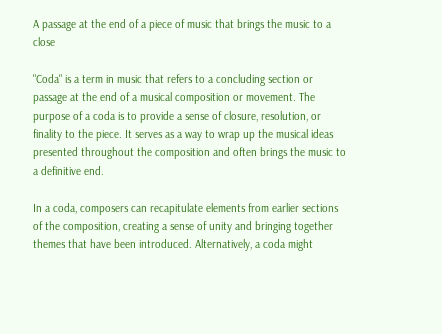A passage at the end of a piece of music that brings the music to a close

"Coda" is a term in music that refers to a concluding section or passage at the end of a musical composition or movement. The purpose of a coda is to provide a sense of closure, resolution, or finality to the piece. It serves as a way to wrap up the musical ideas presented throughout the composition and often brings the music to a definitive end.

In a coda, composers can recapitulate elements from earlier sections of the composition, creating a sense of unity and bringing together themes that have been introduced. Alternatively, a coda might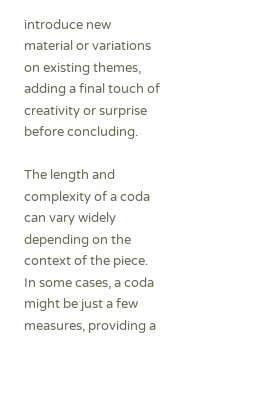introduce new material or variations on existing themes, adding a final touch of creativity or surprise before concluding.

The length and complexity of a coda can vary widely depending on the context of the piece. In some cases, a coda might be just a few measures, providing a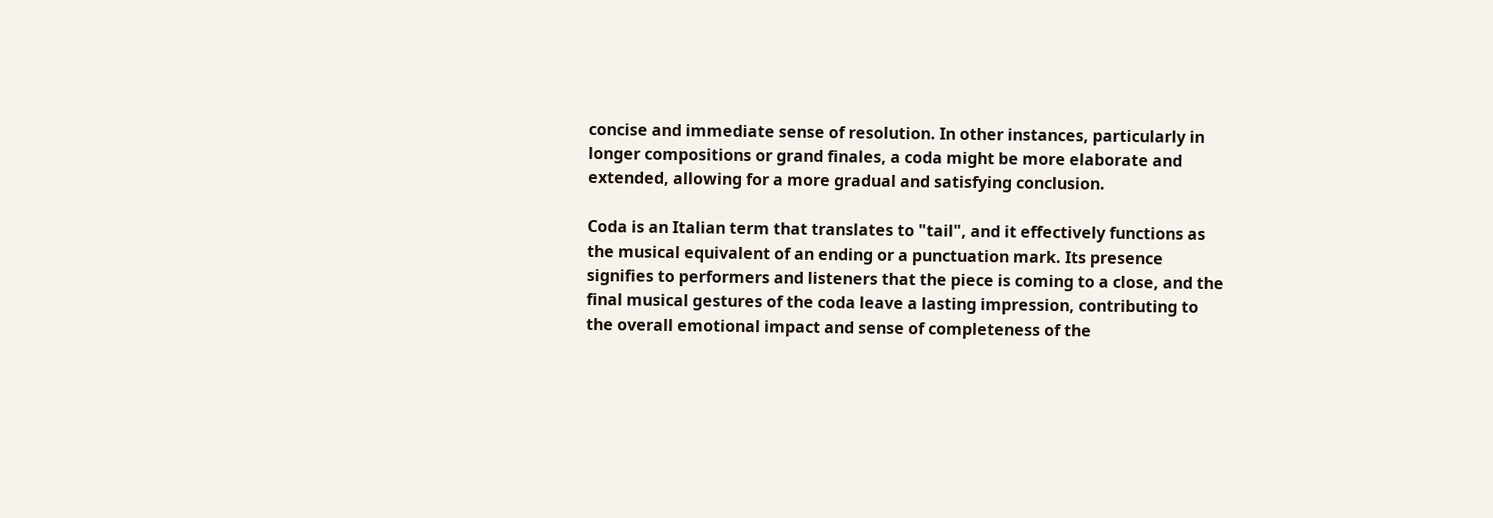concise and immediate sense of resolution. In other instances, particularly in longer compositions or grand finales, a coda might be more elaborate and extended, allowing for a more gradual and satisfying conclusion.

Coda is an Italian term that translates to "tail", and it effectively functions as the musical equivalent of an ending or a punctuation mark. Its presence signifies to performers and listeners that the piece is coming to a close, and the final musical gestures of the coda leave a lasting impression, contributing to the overall emotional impact and sense of completeness of the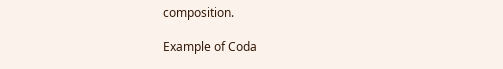composition.

Example of Coda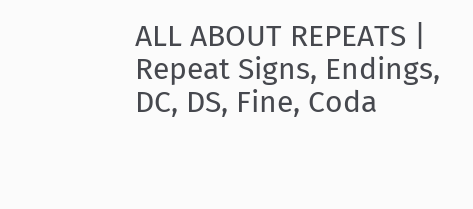ALL ABOUT REPEATS | Repeat Signs, Endings, DC, DS, Fine, Coda